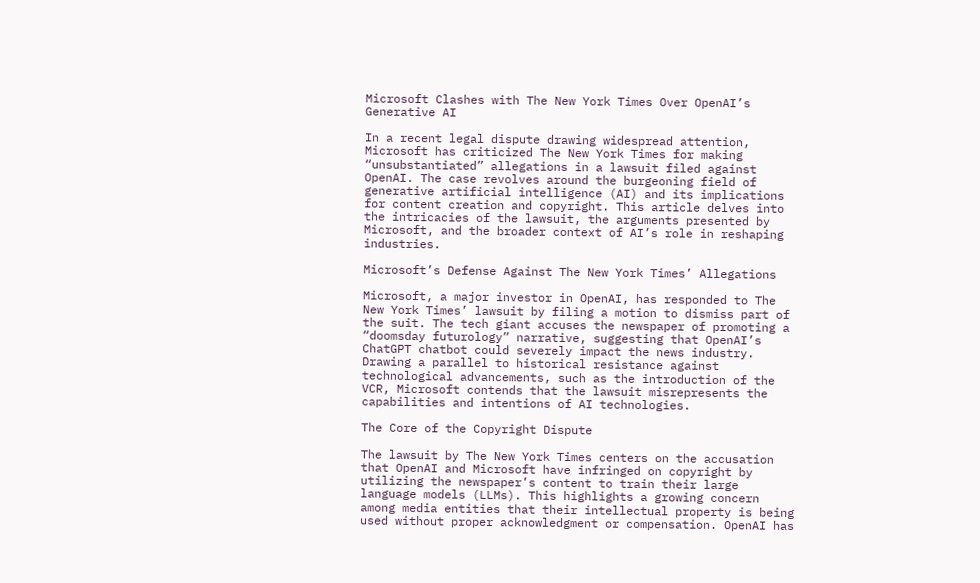Microsoft Clashes with The New York Times Over OpenAI’s Generative AI

In a recent legal dispute drawing widespread attention, Microsoft has criticized The New York Times for making “unsubstantiated” allegations in a lawsuit filed against OpenAI. The case revolves around the burgeoning field of generative artificial intelligence (AI) and its implications for content creation and copyright. This article delves into the intricacies of the lawsuit, the arguments presented by Microsoft, and the broader context of AI’s role in reshaping industries.

Microsoft’s Defense Against The New York Times’ Allegations

Microsoft, a major investor in OpenAI, has responded to The New York Times’ lawsuit by filing a motion to dismiss part of the suit. The tech giant accuses the newspaper of promoting a “doomsday futurology” narrative, suggesting that OpenAI’s ChatGPT chatbot could severely impact the news industry. Drawing a parallel to historical resistance against technological advancements, such as the introduction of the VCR, Microsoft contends that the lawsuit misrepresents the capabilities and intentions of AI technologies.

The Core of the Copyright Dispute

The lawsuit by The New York Times centers on the accusation that OpenAI and Microsoft have infringed on copyright by utilizing the newspaper’s content to train their large language models (LLMs). This highlights a growing concern among media entities that their intellectual property is being used without proper acknowledgment or compensation. OpenAI has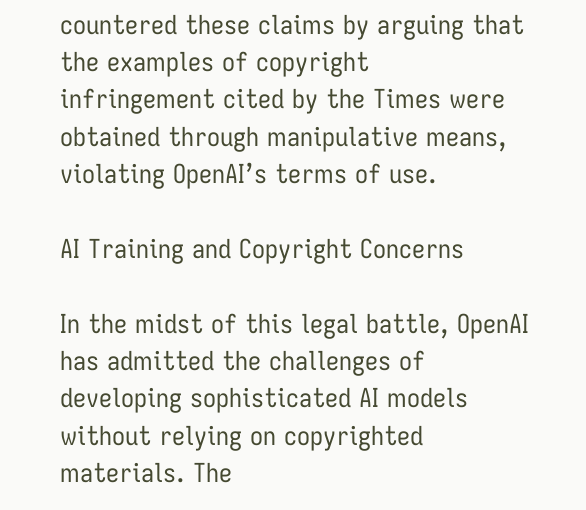countered these claims by arguing that the examples of copyright infringement cited by the Times were obtained through manipulative means, violating OpenAI’s terms of use.

AI Training and Copyright Concerns

In the midst of this legal battle, OpenAI has admitted the challenges of developing sophisticated AI models without relying on copyrighted materials. The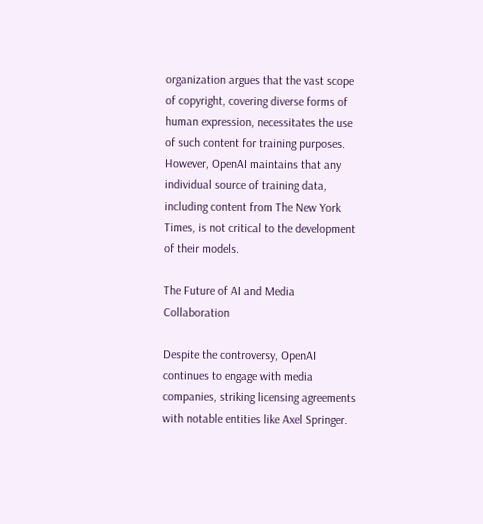organization argues that the vast scope of copyright, covering diverse forms of human expression, necessitates the use of such content for training purposes. However, OpenAI maintains that any individual source of training data, including content from The New York Times, is not critical to the development of their models.

The Future of AI and Media Collaboration

Despite the controversy, OpenAI continues to engage with media companies, striking licensing agreements with notable entities like Axel Springer.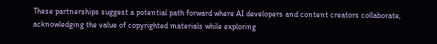These partnerships suggest a potential path forward where AI developers and content creators collaborate, acknowledging the value of copyrighted materials while exploring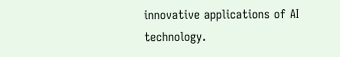innovative applications of AI technology.